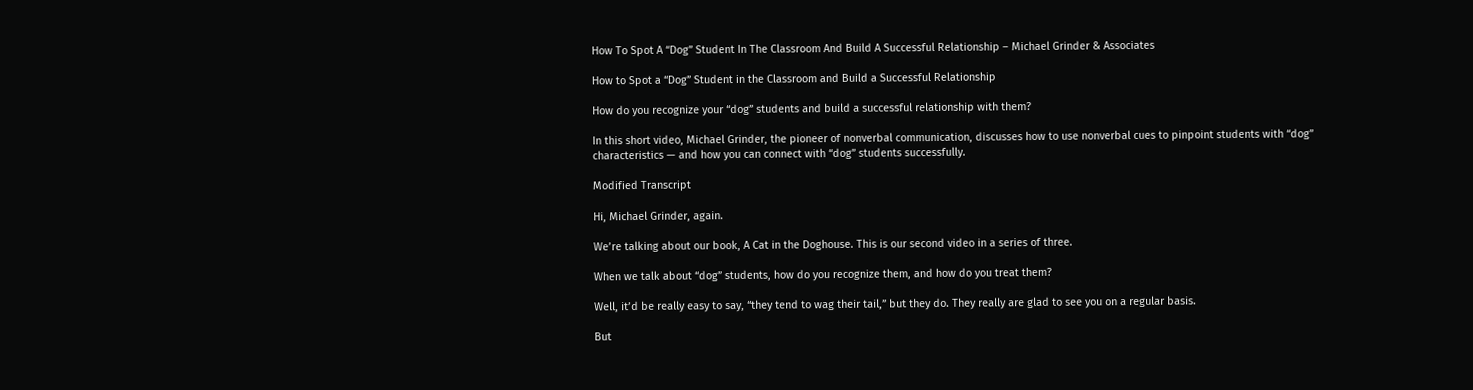How To Spot A “Dog” Student In The Classroom And Build A Successful Relationship – Michael Grinder & Associates

How to Spot a “Dog” Student in the Classroom and Build a Successful Relationship

How do you recognize your “dog” students and build a successful relationship with them?

In this short video, Michael Grinder, the pioneer of nonverbal communication, discusses how to use nonverbal cues to pinpoint students with “dog” characteristics — and how you can connect with “dog” students successfully.

Modified Transcript

Hi, Michael Grinder, again.

We’re talking about our book, A Cat in the Doghouse. This is our second video in a series of three.

When we talk about “dog” students, how do you recognize them, and how do you treat them?

Well, it’d be really easy to say, “they tend to wag their tail,” but they do. They really are glad to see you on a regular basis.

But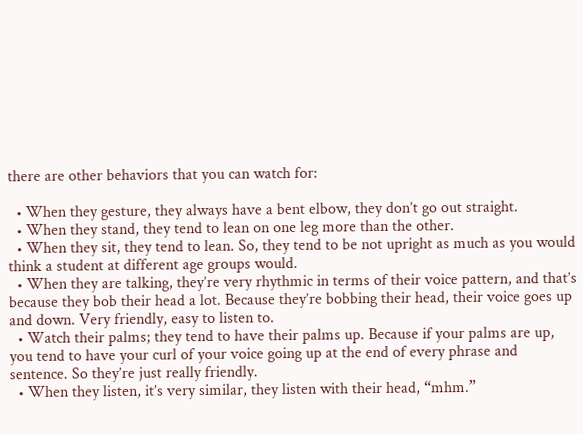there are other behaviors that you can watch for:

  • When they gesture, they always have a bent elbow, they don’t go out straight.
  • When they stand, they tend to lean on one leg more than the other.
  • When they sit, they tend to lean. So, they tend to be not upright as much as you would think a student at different age groups would.
  • When they are talking, they’re very rhythmic in terms of their voice pattern, and that’s because they bob their head a lot. Because they’re bobbing their head, their voice goes up and down. Very friendly, easy to listen to.
  • Watch their palms; they tend to have their palms up. Because if your palms are up, you tend to have your curl of your voice going up at the end of every phrase and sentence. So they’re just really friendly.
  • When they listen, it’s very similar, they listen with their head, “mhm.”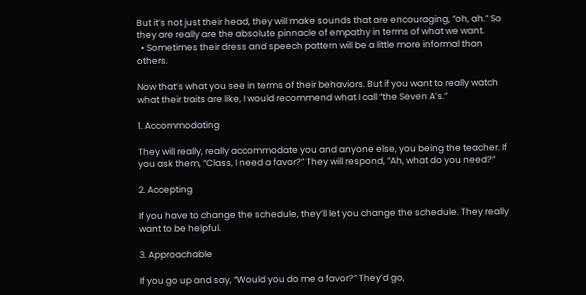But it’s not just their head, they will make sounds that are encouraging, “oh, ah.” So they are really are the absolute pinnacle of empathy in terms of what we want.
  • Sometimes their dress and speech pattern will be a little more informal than others.

Now that’s what you see in terms of their behaviors. But if you want to really watch what their traits are like, I would recommend what I call “the Seven A’s.”

1. Accommodating

They will really, really accommodate you and anyone else, you being the teacher. If you ask them, “Class, I need a favor?” They will respond, “Ah, what do you need?”

2. Accepting

If you have to change the schedule, they’ll let you change the schedule. They really want to be helpful.

3. Approachable

If you go up and say, “Would you do me a favor?” They’d go,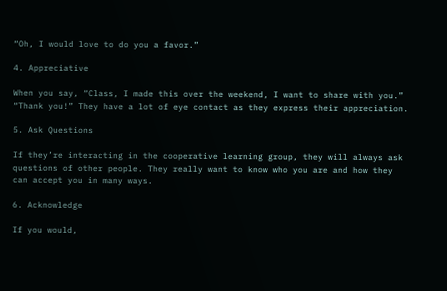“Oh, I would love to do you a favor.”

4. Appreciative

When you say, “Class, I made this over the weekend, I want to share with you.” “Thank you!” They have a lot of eye contact as they express their appreciation.

5. Ask Questions

If they’re interacting in the cooperative learning group, they will always ask questions of other people. They really want to know who you are and how they can accept you in many ways.

6. Acknowledge

If you would,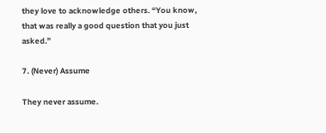they love to acknowledge others. “You know, that was really a good question that you just asked.”

7. (Never) Assume

They never assume.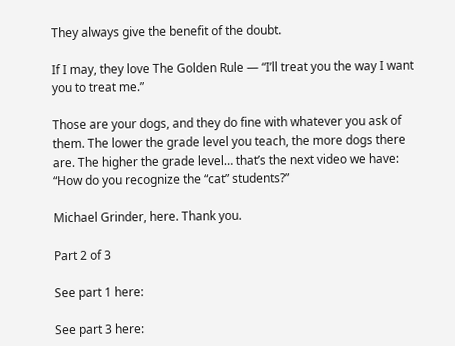They always give the benefit of the doubt.

If I may, they love The Golden Rule — “I’ll treat you the way I want you to treat me.”

Those are your dogs, and they do fine with whatever you ask of them. The lower the grade level you teach, the more dogs there are. The higher the grade level… that’s the next video we have: “How do you recognize the “cat” students?”

Michael Grinder, here. Thank you.

Part 2 of 3

See part 1 here:

See part 3 here: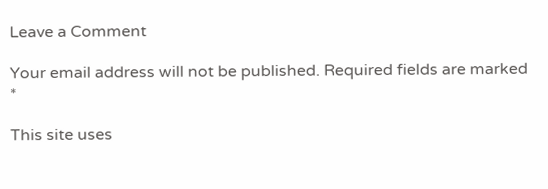Leave a Comment

Your email address will not be published. Required fields are marked *

This site uses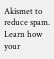Akismet to reduce spam. Learn how your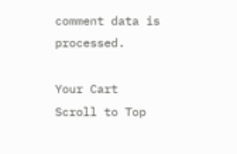comment data is processed.

Your Cart
Scroll to Top